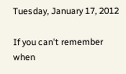Tuesday, January 17, 2012

If you can't remember when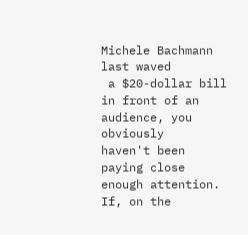Michele Bachmann last waved
 a $20-dollar bill in front of an audience, you obviously
haven't been paying close enough attention. If, on the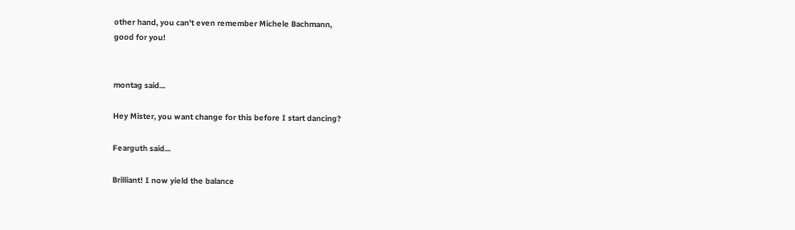other hand, you can't even remember Michele Bachmann,
good for you!


montag said...

Hey Mister, you want change for this before I start dancing?

Fearguth said...

Brilliant! I now yield the balance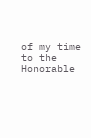of my time to the Honorable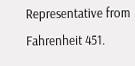Representative from Fahrenheit 451.